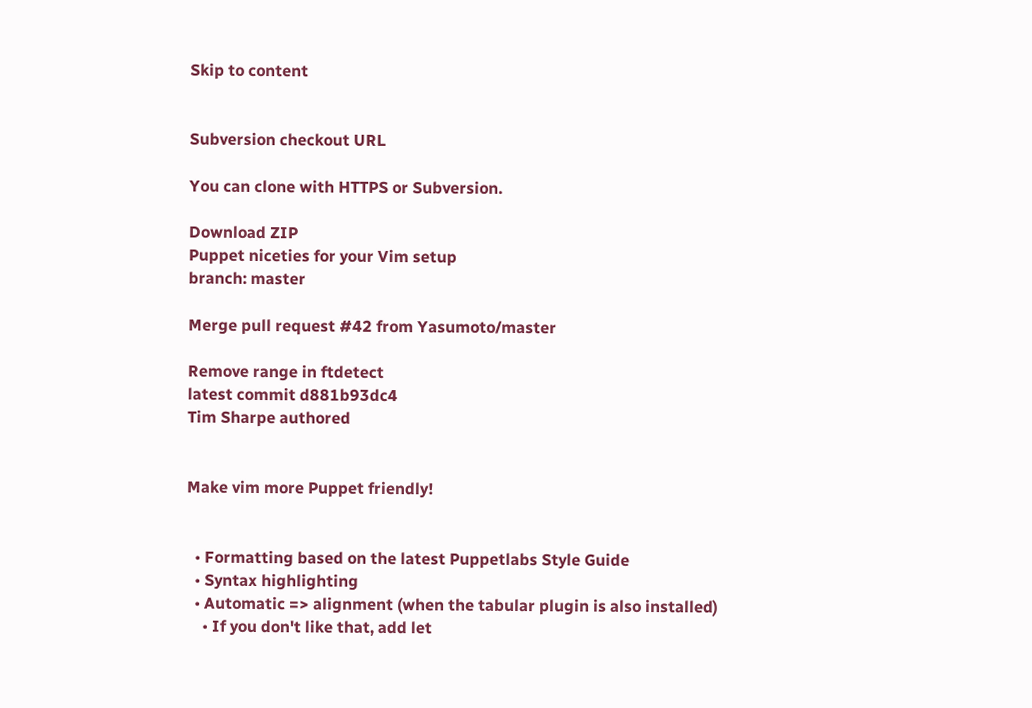Skip to content


Subversion checkout URL

You can clone with HTTPS or Subversion.

Download ZIP
Puppet niceties for your Vim setup
branch: master

Merge pull request #42 from Yasumoto/master

Remove range in ftdetect
latest commit d881b93dc4
Tim Sharpe authored


Make vim more Puppet friendly!


  • Formatting based on the latest Puppetlabs Style Guide
  • Syntax highlighting
  • Automatic => alignment (when the tabular plugin is also installed)
    • If you don't like that, add let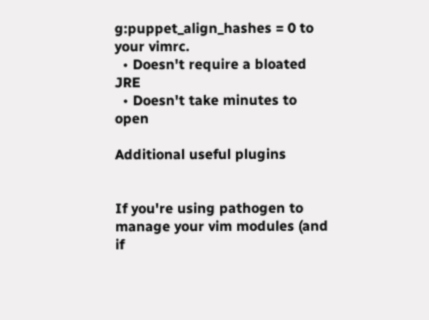g:puppet_align_hashes = 0 to your vimrc.
  • Doesn't require a bloated JRE
  • Doesn't take minutes to open

Additional useful plugins


If you're using pathogen to manage your vim modules (and if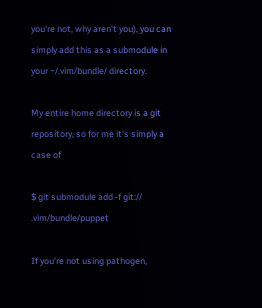you're not, why aren't you), you can simply add this as a submodule in your ~/.vim/bundle/ directory.

My entire home directory is a git repository, so for me it's simply a case of

$ git submodule add -f git:// .vim/bundle/puppet

If you're not using pathogen,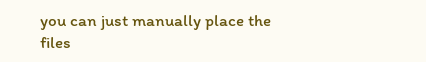you can just manually place the files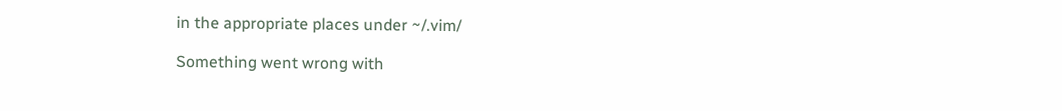in the appropriate places under ~/.vim/

Something went wrong with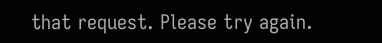that request. Please try again.